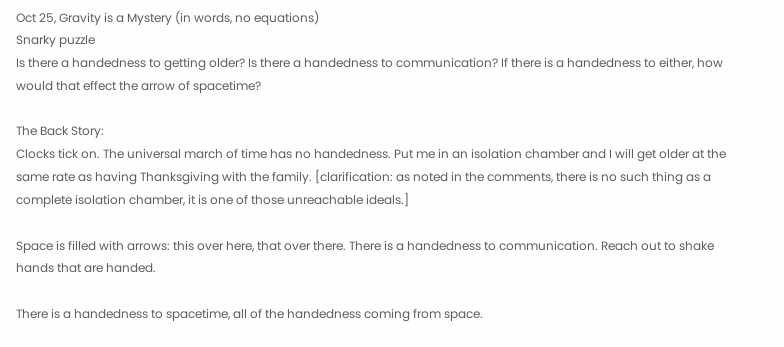Oct 25, Gravity is a Mystery (in words, no equations)
Snarky puzzle
Is there a handedness to getting older? Is there a handedness to communication? If there is a handedness to either, how would that effect the arrow of spacetime?

The Back Story:
Clocks tick on. The universal march of time has no handedness. Put me in an isolation chamber and I will get older at the same rate as having Thanksgiving with the family. [clarification: as noted in the comments, there is no such thing as a complete isolation chamber, it is one of those unreachable ideals.]

Space is filled with arrows: this over here, that over there. There is a handedness to communication. Reach out to shake hands that are handed.

There is a handedness to spacetime, all of the handedness coming from space.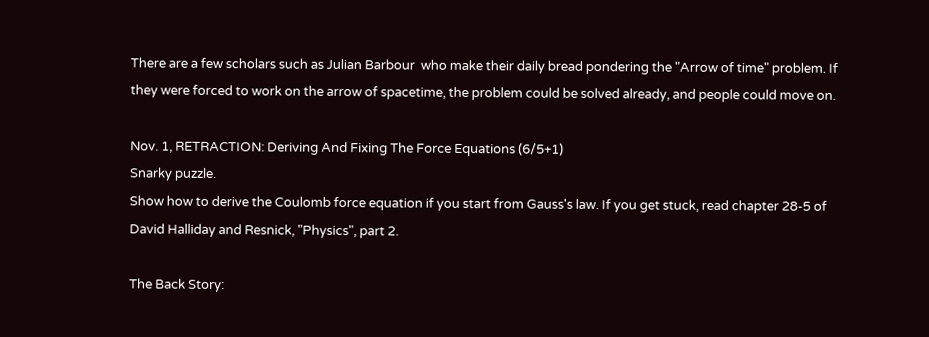There are a few scholars such as Julian Barbour  who make their daily bread pondering the "Arrow of time" problem. If they were forced to work on the arrow of spacetime, the problem could be solved already, and people could move on.

Nov. 1, RETRACTION: Deriving And Fixing The Force Equations (6/5+1)
Snarky puzzle.
Show how to derive the Coulomb force equation if you start from Gauss's law. If you get stuck, read chapter 28-5 of David Halliday and Resnick, "Physics", part 2.

The Back Story: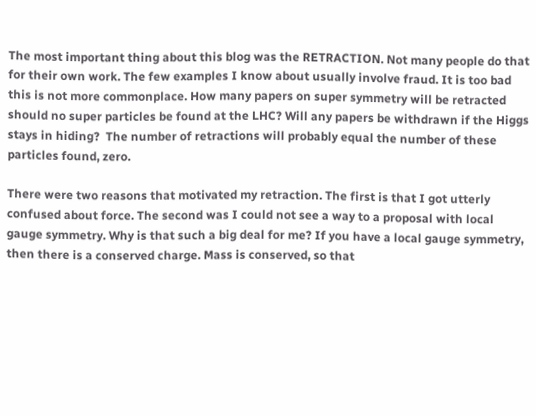The most important thing about this blog was the RETRACTION. Not many people do that for their own work. The few examples I know about usually involve fraud. It is too bad this is not more commonplace. How many papers on super symmetry will be retracted should no super particles be found at the LHC? Will any papers be withdrawn if the Higgs stays in hiding?  The number of retractions will probably equal the number of these particles found, zero.

There were two reasons that motivated my retraction. The first is that I got utterly confused about force. The second was I could not see a way to a proposal with local gauge symmetry. Why is that such a big deal for me? If you have a local gauge symmetry, then there is a conserved charge. Mass is conserved, so that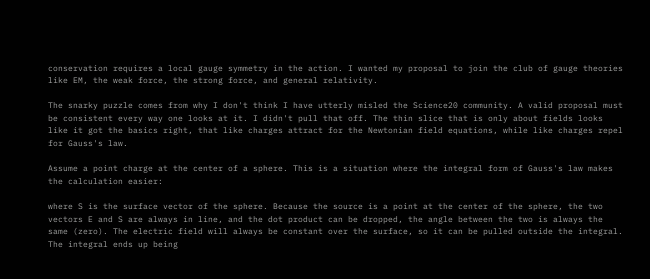conservation requires a local gauge symmetry in the action. I wanted my proposal to join the club of gauge theories like EM, the weak force, the strong force, and general relativity.

The snarky puzzle comes from why I don't think I have utterly misled the Science20 community. A valid proposal must be consistent every way one looks at it. I didn't pull that off. The thin slice that is only about fields looks like it got the basics right, that like charges attract for the Newtonian field equations, while like charges repel for Gauss's law.

Assume a point charge at the center of a sphere. This is a situation where the integral form of Gauss's law makes the calculation easier:

where S is the surface vector of the sphere. Because the source is a point at the center of the sphere, the two vectors E and S are always in line, and the dot product can be dropped, the angle between the two is always the same (zero). The electric field will always be constant over the surface, so it can be pulled outside the integral. The integral ends up being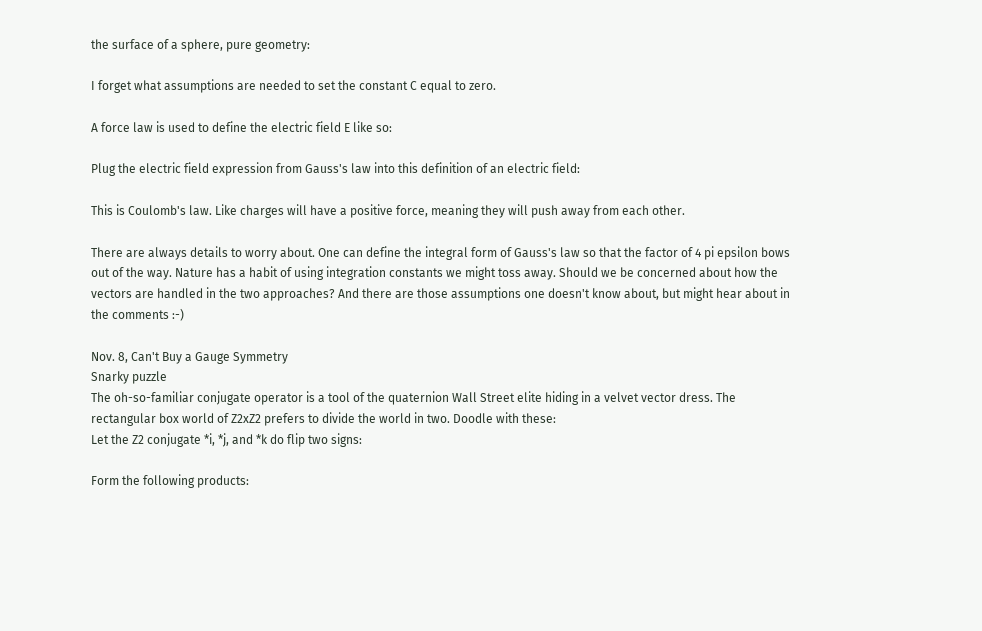the surface of a sphere, pure geometry:

I forget what assumptions are needed to set the constant C equal to zero.

A force law is used to define the electric field E like so:

Plug the electric field expression from Gauss's law into this definition of an electric field:

This is Coulomb's law. Like charges will have a positive force, meaning they will push away from each other.

There are always details to worry about. One can define the integral form of Gauss's law so that the factor of 4 pi epsilon bows out of the way. Nature has a habit of using integration constants we might toss away. Should we be concerned about how the vectors are handled in the two approaches? And there are those assumptions one doesn't know about, but might hear about in the comments :-)

Nov. 8, Can't Buy a Gauge Symmetry
Snarky puzzle
The oh-so-familiar conjugate operator is a tool of the quaternion Wall Street elite hiding in a velvet vector dress. The rectangular box world of Z2xZ2 prefers to divide the world in two. Doodle with these:
Let the Z2 conjugate *i, *j, and *k do flip two signs:

Form the following products: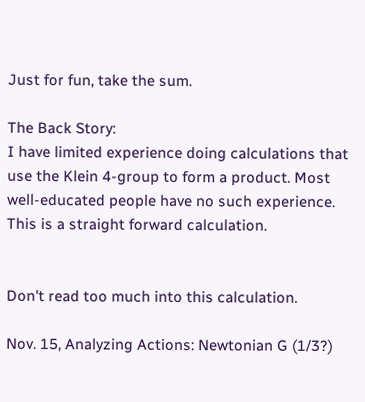Just for fun, take the sum.

The Back Story:
I have limited experience doing calculations that use the Klein 4-group to form a product. Most well-educated people have no such experience. This is a straight forward calculation.


Don't read too much into this calculation.

Nov. 15, Analyzing Actions: Newtonian G (1/3?)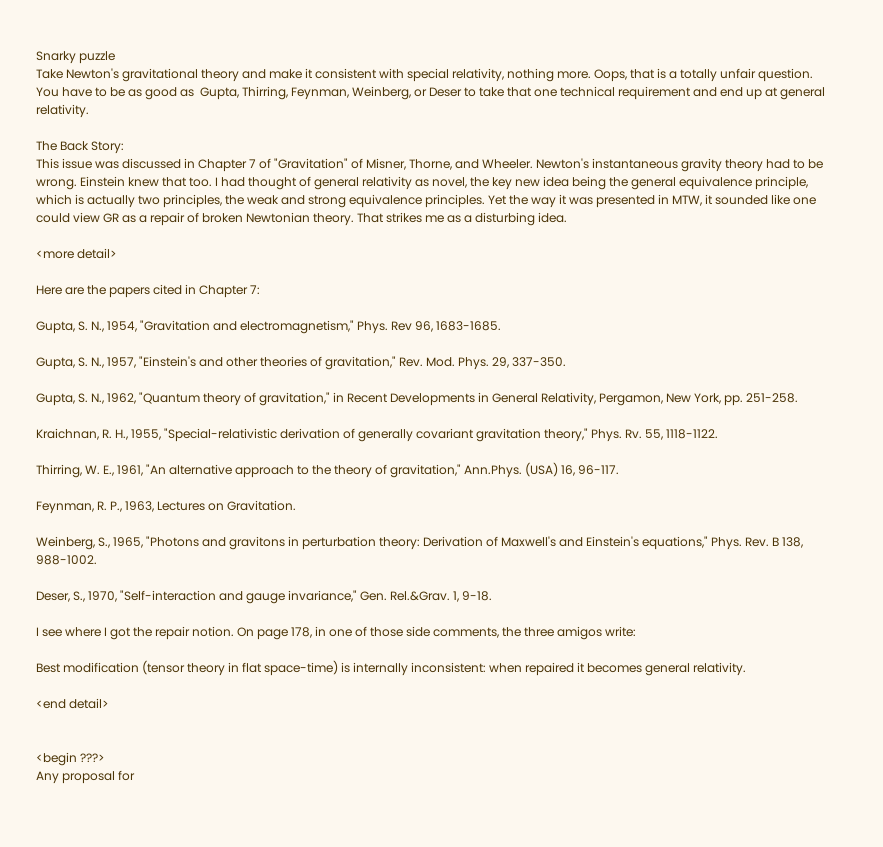Snarky puzzle
Take Newton's gravitational theory and make it consistent with special relativity, nothing more. Oops, that is a totally unfair question. You have to be as good as  Gupta, Thirring, Feynman, Weinberg, or Deser to take that one technical requirement and end up at general relativity.

The Back Story:
This issue was discussed in Chapter 7 of "Gravitation" of Misner, Thorne, and Wheeler. Newton's instantaneous gravity theory had to be wrong. Einstein knew that too. I had thought of general relativity as novel, the key new idea being the general equivalence principle, which is actually two principles, the weak and strong equivalence principles. Yet the way it was presented in MTW, it sounded like one could view GR as a repair of broken Newtonian theory. That strikes me as a disturbing idea.

<more detail>

Here are the papers cited in Chapter 7:

Gupta, S. N., 1954, "Gravitation and electromagnetism," Phys. Rev 96, 1683-1685.

Gupta, S. N., 1957, "Einstein's and other theories of gravitation," Rev. Mod. Phys. 29, 337-350.

Gupta, S. N., 1962, "Quantum theory of gravitation," in Recent Developments in General Relativity, Pergamon, New York, pp. 251-258.

Kraichnan, R. H., 1955, "Special-relativistic derivation of generally covariant gravitation theory," Phys. Rv. 55, 1118-1122.

Thirring, W. E., 1961, "An alternative approach to the theory of gravitation," Ann.Phys. (USA) 16, 96-117.

Feynman, R. P., 1963, Lectures on Gravitation.

Weinberg, S., 1965, "Photons and gravitons in perturbation theory: Derivation of Maxwell's and Einstein's equations," Phys. Rev. B 138, 988-1002.

Deser, S., 1970, "Self-interaction and gauge invariance," Gen. Rel.&Grav. 1, 9-18.

I see where I got the repair notion. On page 178, in one of those side comments, the three amigos write:

Best modification (tensor theory in flat space-time) is internally inconsistent: when repaired it becomes general relativity.

<end detail>


<begin ???>
Any proposal for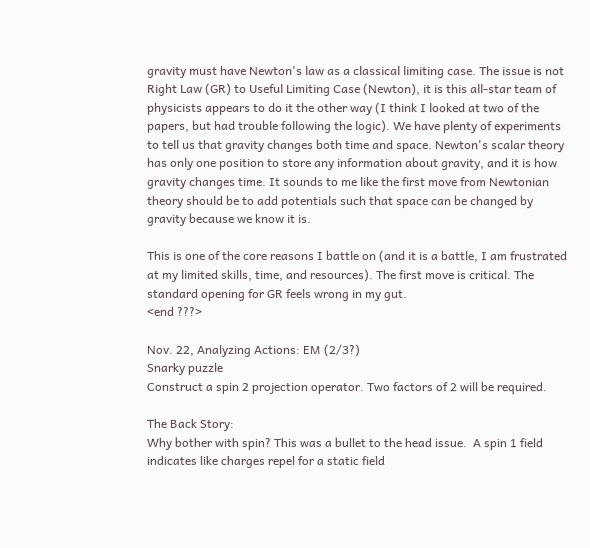gravity must have Newton's law as a classical limiting case. The issue is not Right Law (GR) to Useful Limiting Case (Newton), it is this all-star team of physicists appears to do it the other way (I think I looked at two of the papers, but had trouble following the logic). We have plenty of experiments to tell us that gravity changes both time and space. Newton's scalar theory has only one position to store any information about gravity, and it is how gravity changes time. It sounds to me like the first move from Newtonian theory should be to add potentials such that space can be changed by gravity because we know it is.

This is one of the core reasons I battle on (and it is a battle, I am frustrated at my limited skills, time, and resources). The first move is critical. The standard opening for GR feels wrong in my gut.
<end ???>

Nov. 22, Analyzing Actions: EM (2/3?)
Snarky puzzle
Construct a spin 2 projection operator. Two factors of 2 will be required.

The Back Story:
Why bother with spin? This was a bullet to the head issue.  A spin 1 field indicates like charges repel for a static field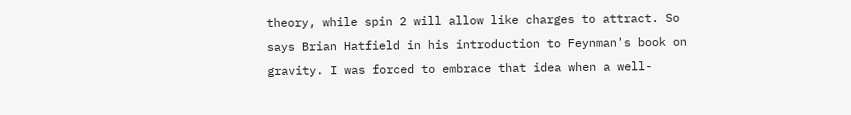theory, while spin 2 will allow like charges to attract. So says Brian Hatfield in his introduction to Feynman's book on gravity. I was forced to embrace that idea when a well-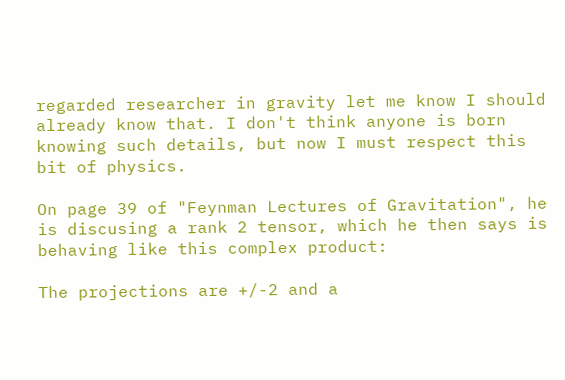regarded researcher in gravity let me know I should already know that. I don't think anyone is born knowing such details, but now I must respect this bit of physics.

On page 39 of "Feynman Lectures of Gravitation", he is discusing a rank 2 tensor, which he then says is behaving like this complex product:

The projections are +/-2 and a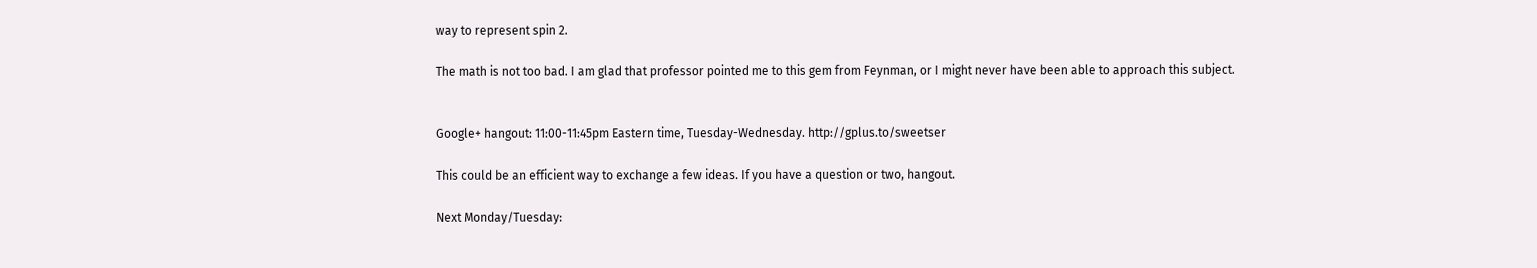way to represent spin 2.

The math is not too bad. I am glad that professor pointed me to this gem from Feynman, or I might never have been able to approach this subject.


Google+ hangout: 11:00-11:45pm Eastern time, Tuesday-Wednesday. http://gplus.to/sweetser

This could be an efficient way to exchange a few ideas. If you have a question or two, hangout.

Next Monday/Tuesday: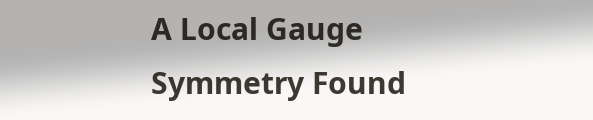A Local Gauge Symmetry Found